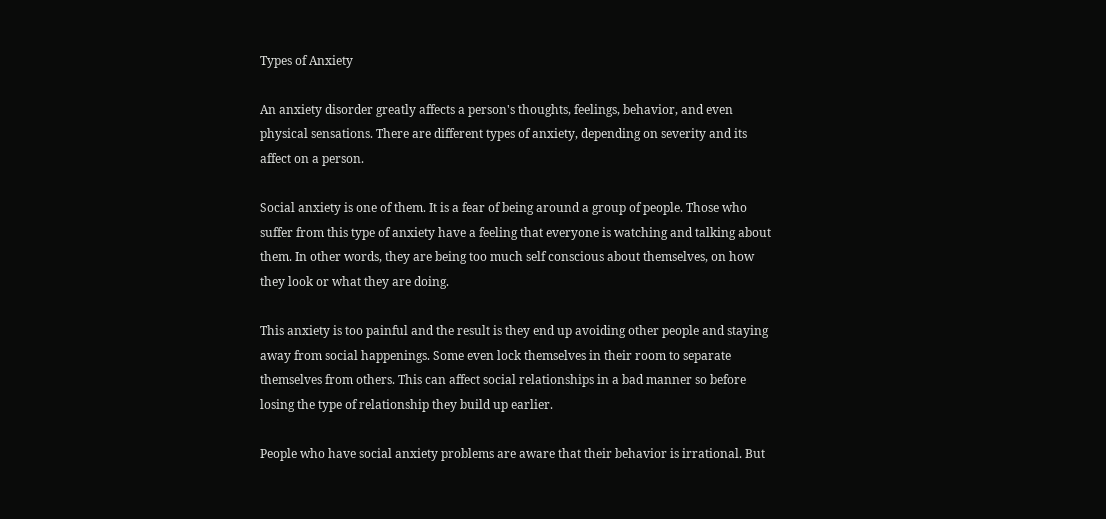Types of Anxiety

An anxiety disorder greatly affects a person's thoughts, feelings, behavior, and even physical sensations. There are different types of anxiety, depending on severity and its affect on a person.

Social anxiety is one of them. It is a fear of being around a group of people. Those who suffer from this type of anxiety have a feeling that everyone is watching and talking about them. In other words, they are being too much self conscious about themselves, on how they look or what they are doing.

This anxiety is too painful and the result is they end up avoiding other people and staying away from social happenings. Some even lock themselves in their room to separate themselves from others. This can affect social relationships in a bad manner so before losing the type of relationship they build up earlier.

People who have social anxiety problems are aware that their behavior is irrational. But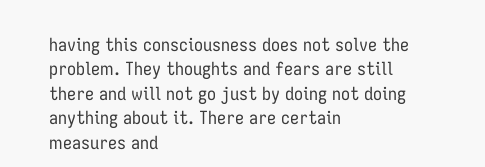having this consciousness does not solve the problem. They thoughts and fears are still there and will not go just by doing not doing anything about it. There are certain measures and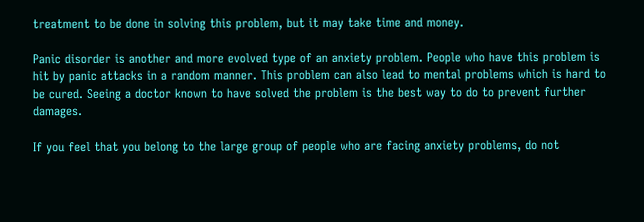treatment to be done in solving this problem, but it may take time and money.

Panic disorder is another and more evolved type of an anxiety problem. People who have this problem is hit by panic attacks in a random manner. This problem can also lead to mental problems which is hard to be cured. Seeing a doctor known to have solved the problem is the best way to do to prevent further damages.

If you feel that you belong to the large group of people who are facing anxiety problems, do not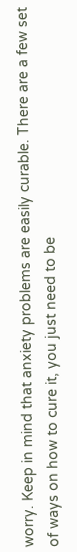worry. Keep in mind that anxiety problems are easily curable. There are a few set of ways on how to cure it, you just need to be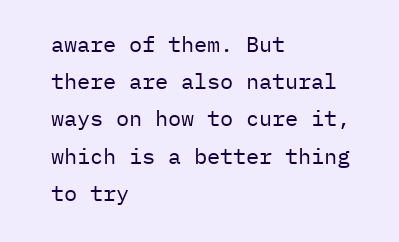aware of them. But there are also natural ways on how to cure it, which is a better thing to try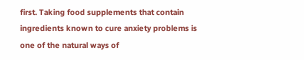first. Taking food supplements that contain ingredients known to cure anxiety problems is one of the natural ways of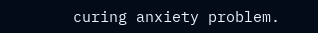curing anxiety problem.